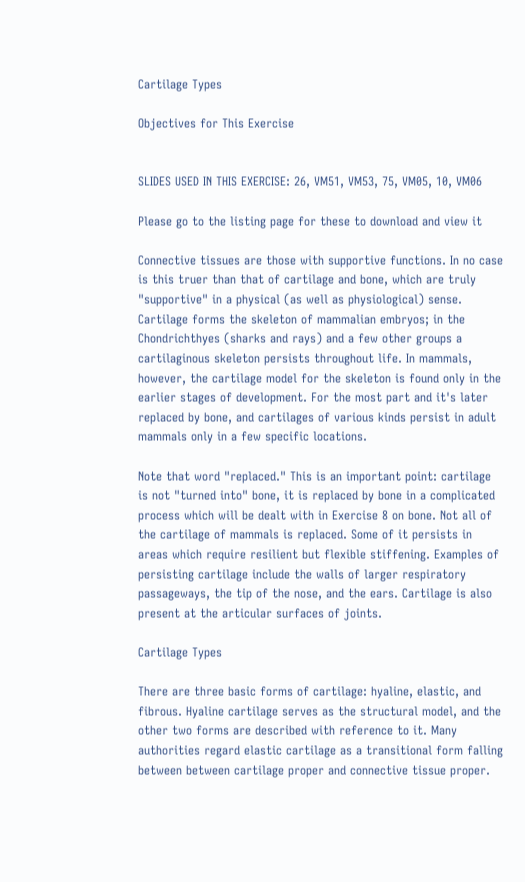Cartilage Types

Objectives for This Exercise


SLIDES USED IN THIS EXERCISE: 26, VM51, VM53, 75, VM05, 10, VM06

Please go to the listing page for these to download and view it

Connective tissues are those with supportive functions. In no case is this truer than that of cartilage and bone, which are truly "supportive" in a physical (as well as physiological) sense. Cartilage forms the skeleton of mammalian embryos; in the Chondrichthyes (sharks and rays) and a few other groups a cartilaginous skeleton persists throughout life. In mammals, however, the cartilage model for the skeleton is found only in the earlier stages of development. For the most part and it's later replaced by bone, and cartilages of various kinds persist in adult mammals only in a few specific locations.

Note that word "replaced." This is an important point: cartilage is not "turned into" bone, it is replaced by bone in a complicated process which will be dealt with in Exercise 8 on bone. Not all of the cartilage of mammals is replaced. Some of it persists in areas which require resilient but flexible stiffening. Examples of persisting cartilage include the walls of larger respiratory passageways, the tip of the nose, and the ears. Cartilage is also present at the articular surfaces of joints.

Cartilage Types

There are three basic forms of cartilage: hyaline, elastic, and fibrous. Hyaline cartilage serves as the structural model, and the other two forms are described with reference to it. Many authorities regard elastic cartilage as a transitional form falling between between cartilage proper and connective tissue proper.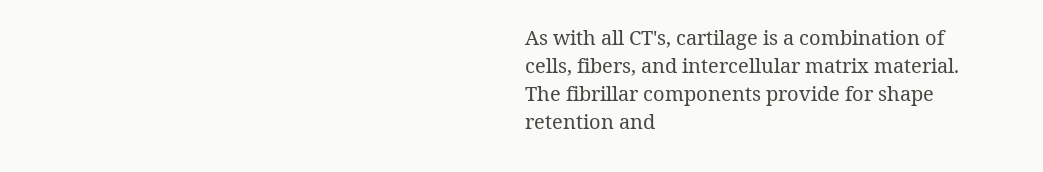As with all CT's, cartilage is a combination of cells, fibers, and intercellular matrix material. The fibrillar components provide for shape retention and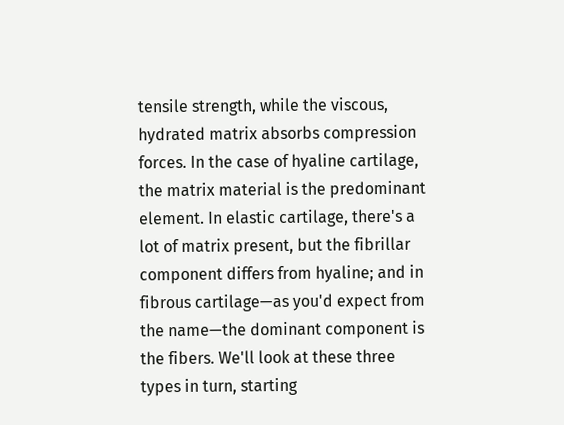tensile strength, while the viscous, hydrated matrix absorbs compression forces. In the case of hyaline cartilage, the matrix material is the predominant element. In elastic cartilage, there's a lot of matrix present, but the fibrillar component differs from hyaline; and in fibrous cartilage—as you'd expect from the name—the dominant component is the fibers. We'll look at these three types in turn, starting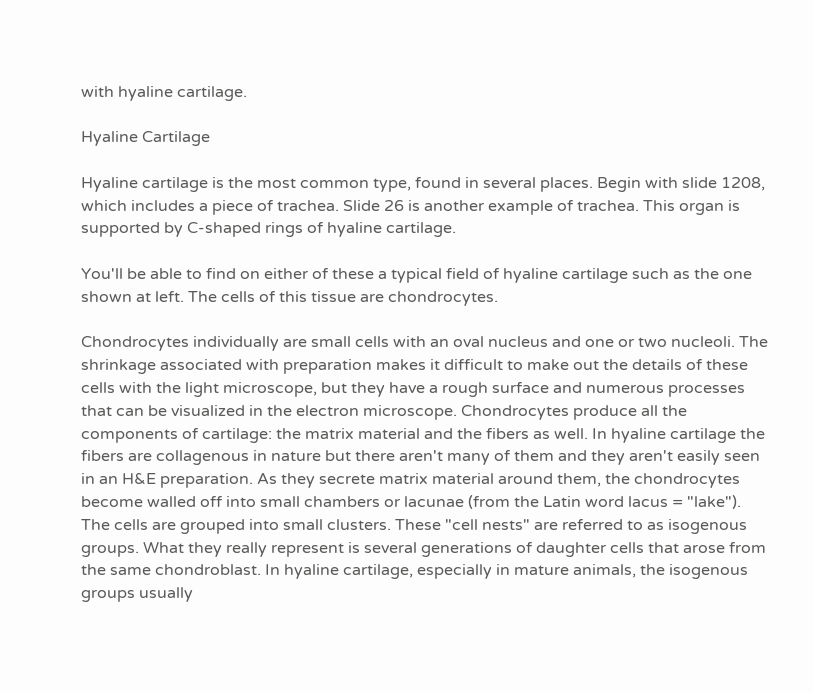with hyaline cartilage.

Hyaline Cartilage

Hyaline cartilage is the most common type, found in several places. Begin with slide 1208, which includes a piece of trachea. Slide 26 is another example of trachea. This organ is supported by C-shaped rings of hyaline cartilage.

You'll be able to find on either of these a typical field of hyaline cartilage such as the one shown at left. The cells of this tissue are chondrocytes.

Chondrocytes individually are small cells with an oval nucleus and one or two nucleoli. The shrinkage associated with preparation makes it difficult to make out the details of these cells with the light microscope, but they have a rough surface and numerous processes that can be visualized in the electron microscope. Chondrocytes produce all the components of cartilage: the matrix material and the fibers as well. In hyaline cartilage the fibers are collagenous in nature but there aren't many of them and they aren't easily seen in an H&E preparation. As they secrete matrix material around them, the chondrocytes become walled off into small chambers or lacunae (from the Latin word lacus = "lake"). The cells are grouped into small clusters. These "cell nests" are referred to as isogenous groups. What they really represent is several generations of daughter cells that arose from the same chondroblast. In hyaline cartilage, especially in mature animals, the isogenous groups usually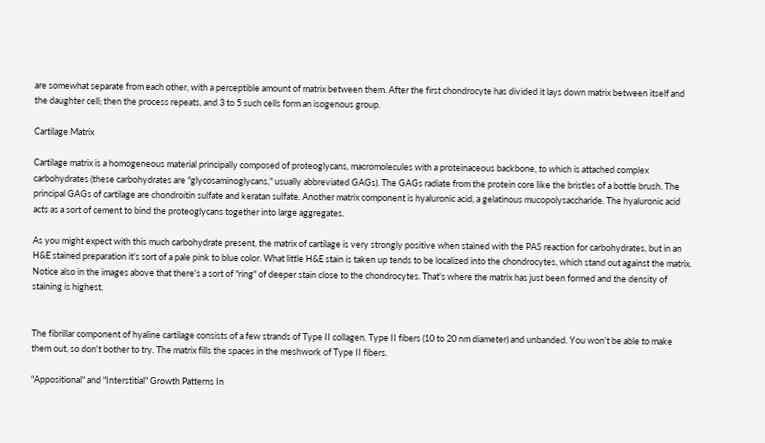are somewhat separate from each other, with a perceptible amount of matrix between them. After the first chondrocyte has divided it lays down matrix between itself and the daughter cell; then the process repeats, and 3 to 5 such cells form an isogenous group.

Cartilage Matrix

Cartilage matrix is a homogeneous material principally composed of proteoglycans, macromolecules with a proteinaceous backbone, to which is attached complex carbohydrates (these carbohydrates are "glycosaminoglycans," usually abbreviated GAGs). The GAGs radiate from the protein core like the bristles of a bottle brush. The principal GAGs of cartilage are chondroitin sulfate and keratan sulfate. Another matrix component is hyaluronic acid, a gelatinous mucopolysaccharide. The hyaluronic acid acts as a sort of cement to bind the proteoglycans together into large aggregates.

As you might expect with this much carbohydrate present, the matrix of cartilage is very strongly positive when stained with the PAS reaction for carbohydrates, but in an H&E stained preparation it's sort of a pale pink to blue color. What little H&E stain is taken up tends to be localized into the chondrocytes, which stand out against the matrix. Notice also in the images above that there's a sort of "ring" of deeper stain close to the chondrocytes. That's where the matrix has just been formed and the density of staining is highest.


The fibrillar component of hyaline cartilage consists of a few strands of Type II collagen. Type II fibers (10 to 20 nm diameter) and unbanded. You won't be able to make them out, so don't bother to try. The matrix fills the spaces in the meshwork of Type II fibers.

"Appositional" and "Interstitial" Growth Patterns In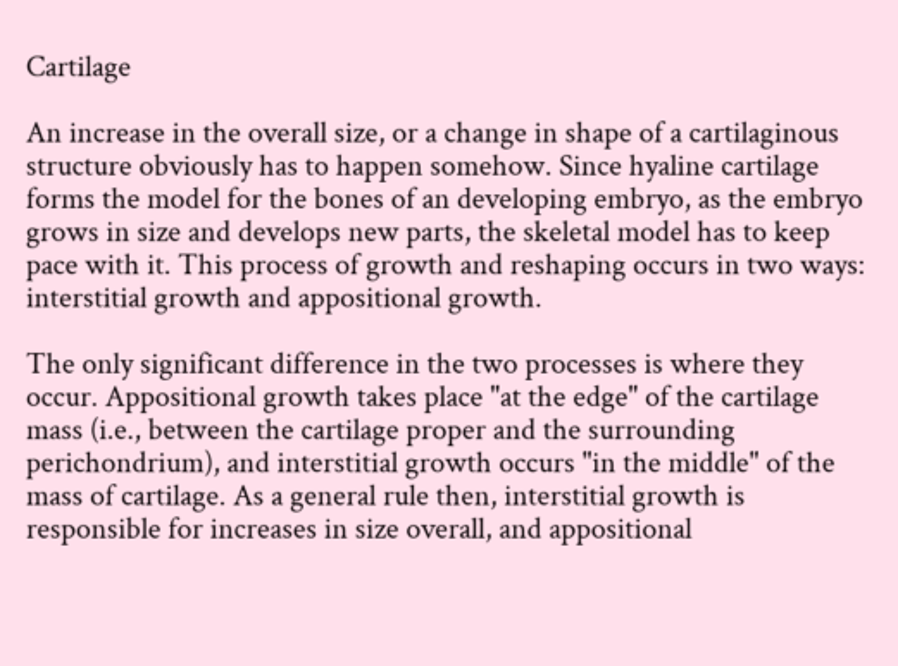Cartilage

An increase in the overall size, or a change in shape of a cartilaginous structure obviously has to happen somehow. Since hyaline cartilage forms the model for the bones of an developing embryo, as the embryo grows in size and develops new parts, the skeletal model has to keep pace with it. This process of growth and reshaping occurs in two ways: interstitial growth and appositional growth.

The only significant difference in the two processes is where they occur. Appositional growth takes place "at the edge" of the cartilage mass (i.e., between the cartilage proper and the surrounding perichondrium), and interstitial growth occurs "in the middle" of the mass of cartilage. As a general rule then, interstitial growth is responsible for increases in size overall, and appositional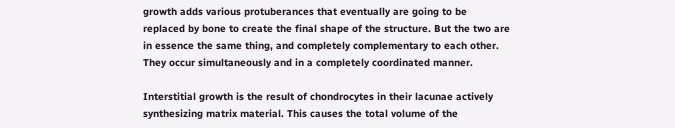growth adds various protuberances that eventually are going to be replaced by bone to create the final shape of the structure. But the two are in essence the same thing, and completely complementary to each other. They occur simultaneously and in a completely coordinated manner.

Interstitial growth is the result of chondrocytes in their lacunae actively synthesizing matrix material. This causes the total volume of the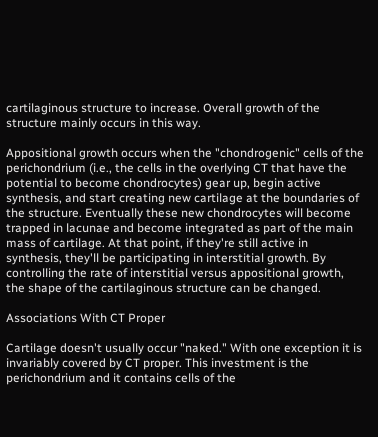cartilaginous structure to increase. Overall growth of the structure mainly occurs in this way.

Appositional growth occurs when the "chondrogenic" cells of the perichondrium (i.e., the cells in the overlying CT that have the potential to become chondrocytes) gear up, begin active synthesis, and start creating new cartilage at the boundaries of the structure. Eventually these new chondrocytes will become trapped in lacunae and become integrated as part of the main mass of cartilage. At that point, if they're still active in synthesis, they'll be participating in interstitial growth. By controlling the rate of interstitial versus appositional growth, the shape of the cartilaginous structure can be changed.

Associations With CT Proper

Cartilage doesn't usually occur "naked." With one exception it is invariably covered by CT proper. This investment is the perichondrium and it contains cells of the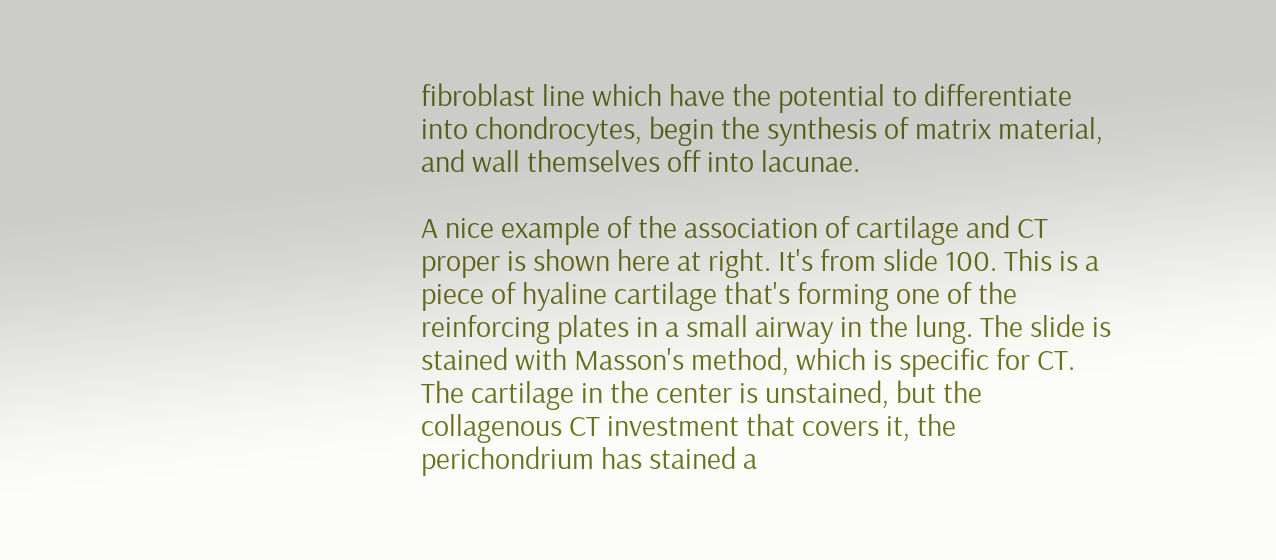fibroblast line which have the potential to differentiate into chondrocytes, begin the synthesis of matrix material, and wall themselves off into lacunae.

A nice example of the association of cartilage and CT proper is shown here at right. It's from slide 100. This is a piece of hyaline cartilage that's forming one of the reinforcing plates in a small airway in the lung. The slide is stained with Masson's method, which is specific for CT. The cartilage in the center is unstained, but the collagenous CT investment that covers it, the perichondrium has stained a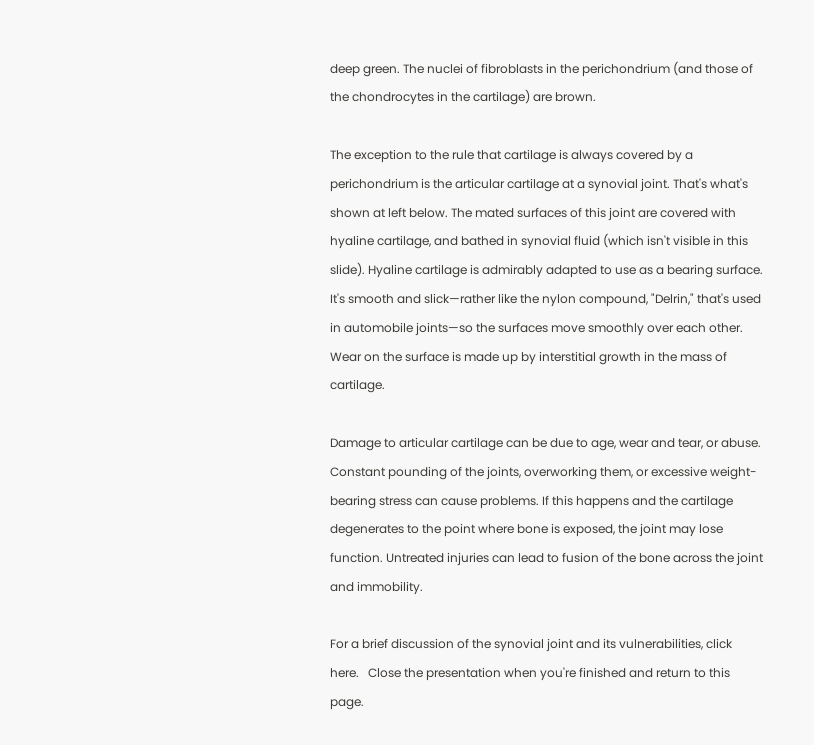deep green. The nuclei of fibroblasts in the perichondrium (and those of the chondrocytes in the cartilage) are brown.

The exception to the rule that cartilage is always covered by a perichondrium is the articular cartilage at a synovial joint. That's what's shown at left below. The mated surfaces of this joint are covered with hyaline cartilage, and bathed in synovial fluid (which isn't visible in this slide). Hyaline cartilage is admirably adapted to use as a bearing surface. It's smooth and slick—rather like the nylon compound, "Delrin," that's used in automobile joints—so the surfaces move smoothly over each other. Wear on the surface is made up by interstitial growth in the mass of cartilage.

Damage to articular cartilage can be due to age, wear and tear, or abuse. Constant pounding of the joints, overworking them, or excessive weight-bearing stress can cause problems. If this happens and the cartilage degenerates to the point where bone is exposed, the joint may lose function. Untreated injuries can lead to fusion of the bone across the joint and immobility.

For a brief discussion of the synovial joint and its vulnerabilities, click here.   Close the presentation when you're finished and return to this page.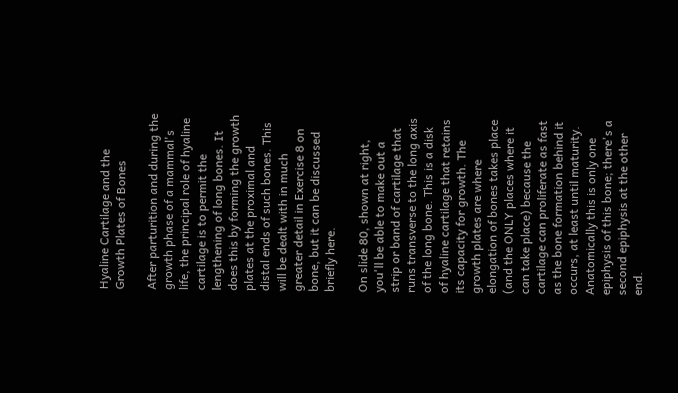Hyaline Cartilage and the Growth Plates of Bones

After parturition and during the growth phase of a mammal's life, the principal role of hyaline cartilage is to permit the lengthening of long bones. It does this by forming the growth plates at the proximal and distal ends of such bones. This will be dealt with in much greater detail in Exercise 8 on bone, but it can be discussed briefly here.

On slide 80, shown at right, you'll be able to make out a strip or band of cartilage that runs transverse to the long axis of the long bone. This is a disk of hyaline cartilage that retains its capacity for growth. The growth plates are where elongation of bones takes place (and the ONLY places where it can take place) because the cartilage can proliferate as fast as the bone formation behind it occurs, at least until maturity. Anatomically this is only one epiphysis of this bone; there's a second epiphysis at the other end.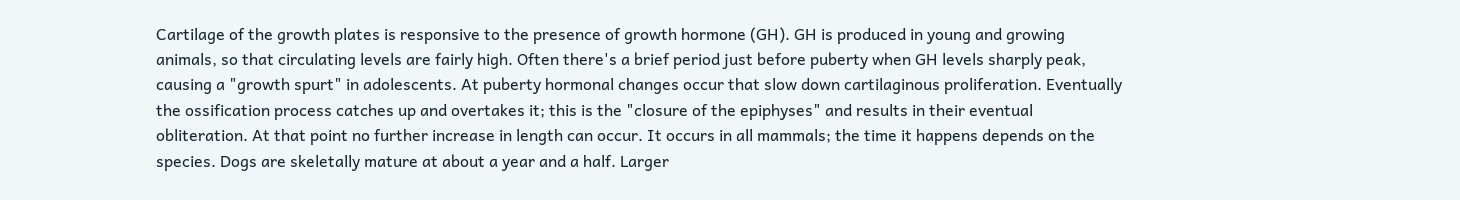Cartilage of the growth plates is responsive to the presence of growth hormone (GH). GH is produced in young and growing animals, so that circulating levels are fairly high. Often there's a brief period just before puberty when GH levels sharply peak, causing a "growth spurt" in adolescents. At puberty hormonal changes occur that slow down cartilaginous proliferation. Eventually the ossification process catches up and overtakes it; this is the "closure of the epiphyses" and results in their eventual obliteration. At that point no further increase in length can occur. It occurs in all mammals; the time it happens depends on the species. Dogs are skeletally mature at about a year and a half. Larger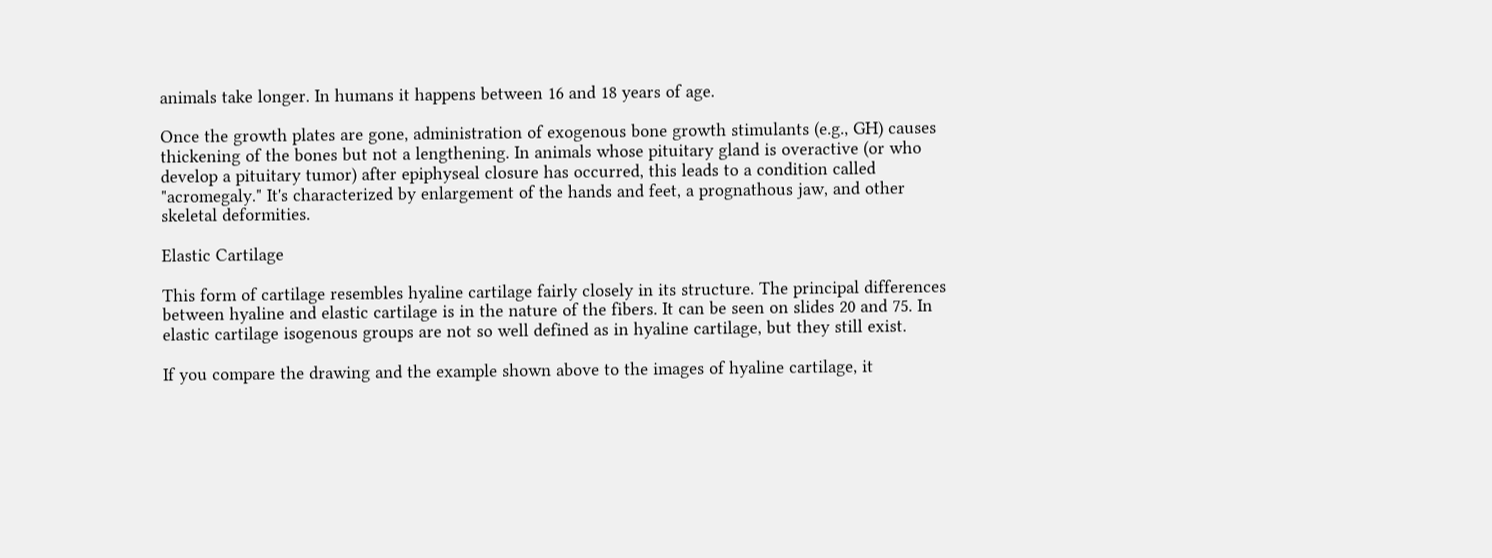animals take longer. In humans it happens between 16 and 18 years of age.

Once the growth plates are gone, administration of exogenous bone growth stimulants (e.g., GH) causes thickening of the bones but not a lengthening. In animals whose pituitary gland is overactive (or who develop a pituitary tumor) after epiphyseal closure has occurred, this leads to a condition called "acromegaly." It's characterized by enlargement of the hands and feet, a prognathous jaw, and other skeletal deformities.

Elastic Cartilage

This form of cartilage resembles hyaline cartilage fairly closely in its structure. The principal differences between hyaline and elastic cartilage is in the nature of the fibers. It can be seen on slides 20 and 75. In elastic cartilage isogenous groups are not so well defined as in hyaline cartilage, but they still exist.

If you compare the drawing and the example shown above to the images of hyaline cartilage, it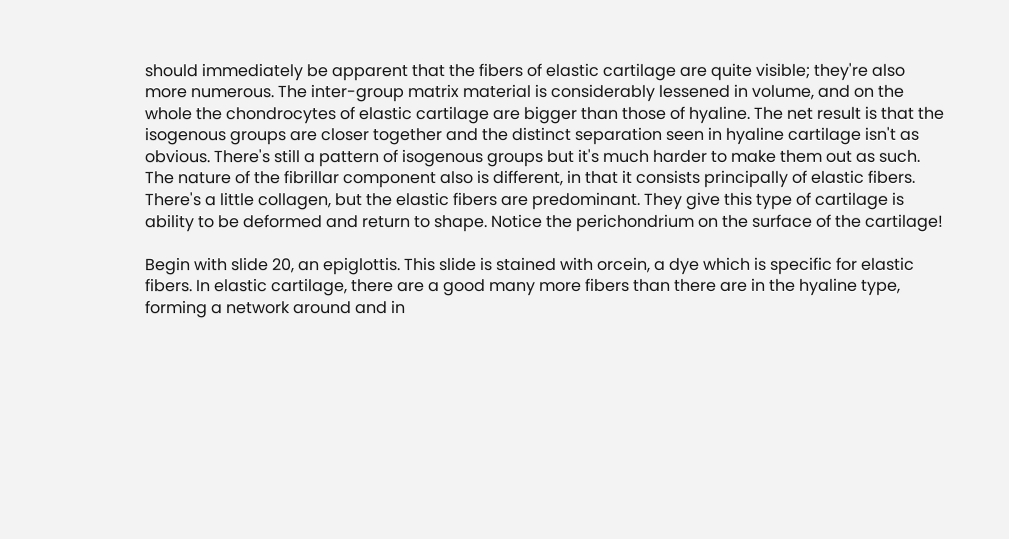should immediately be apparent that the fibers of elastic cartilage are quite visible; they're also more numerous. The inter-group matrix material is considerably lessened in volume, and on the whole the chondrocytes of elastic cartilage are bigger than those of hyaline. The net result is that the isogenous groups are closer together and the distinct separation seen in hyaline cartilage isn't as obvious. There's still a pattern of isogenous groups but it's much harder to make them out as such. The nature of the fibrillar component also is different, in that it consists principally of elastic fibers. There's a little collagen, but the elastic fibers are predominant. They give this type of cartilage is ability to be deformed and return to shape. Notice the perichondrium on the surface of the cartilage!

Begin with slide 20, an epiglottis. This slide is stained with orcein, a dye which is specific for elastic fibers. In elastic cartilage, there are a good many more fibers than there are in the hyaline type, forming a network around and in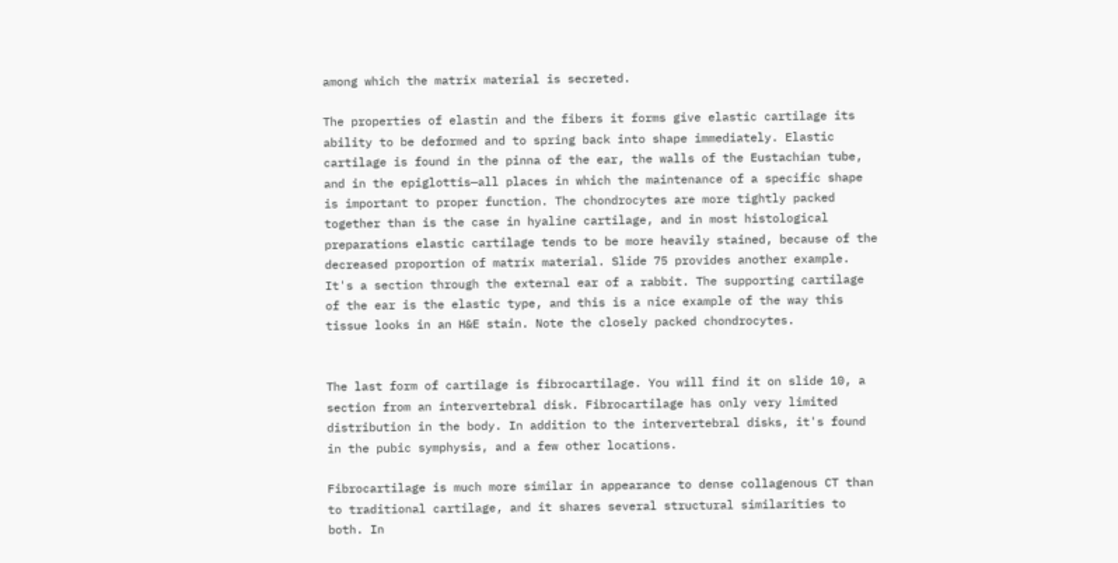among which the matrix material is secreted.

The properties of elastin and the fibers it forms give elastic cartilage its ability to be deformed and to spring back into shape immediately. Elastic cartilage is found in the pinna of the ear, the walls of the Eustachian tube, and in the epiglottis—all places in which the maintenance of a specific shape is important to proper function. The chondrocytes are more tightly packed together than is the case in hyaline cartilage, and in most histological preparations elastic cartilage tends to be more heavily stained, because of the decreased proportion of matrix material. Slide 75 provides another example. It's a section through the external ear of a rabbit. The supporting cartilage of the ear is the elastic type, and this is a nice example of the way this tissue looks in an H&E stain. Note the closely packed chondrocytes.


The last form of cartilage is fibrocartilage. You will find it on slide 10, a section from an intervertebral disk. Fibrocartilage has only very limited distribution in the body. In addition to the intervertebral disks, it's found in the pubic symphysis, and a few other locations.

Fibrocartilage is much more similar in appearance to dense collagenous CT than to traditional cartilage, and it shares several structural similarities to both. In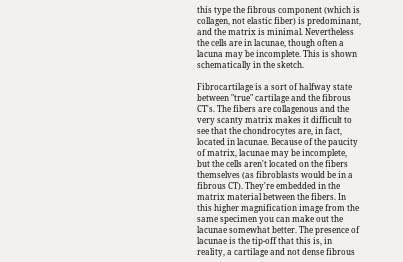this type the fibrous component (which is collagen, not elastic fiber) is predominant, and the matrix is minimal. Nevertheless the cells are in lacunae, though often a lacuna may be incomplete. This is shown schematically in the sketch.

Fibrocartilage is a sort of halfway state between "true" cartilage and the fibrous CT's. The fibers are collagenous and the very scanty matrix makes it difficult to see that the chondrocytes are, in fact, located in lacunae. Because of the paucity of matrix, lacunae may be incomplete, but the cells aren't located on the fibers themselves (as fibroblasts would be in a fibrous CT). They're embedded in the matrix material between the fibers. In this higher magnification image from the same specimen you can make out the lacunae somewhat better. The presence of lacunae is the tip-off that this is, in reality, a cartilage and not dense fibrous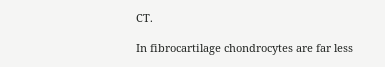CT.

In fibrocartilage chondrocytes are far less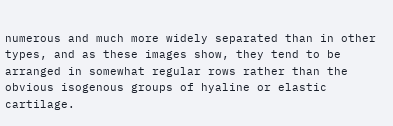numerous and much more widely separated than in other types, and as these images show, they tend to be arranged in somewhat regular rows rather than the obvious isogenous groups of hyaline or elastic cartilage.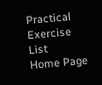Practical Exercise List
Home Page